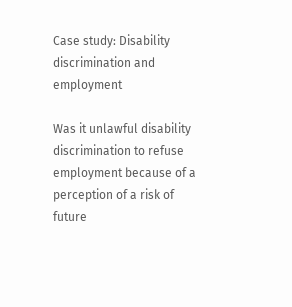Case study: Disability discrimination and employment

Was it unlawful disability discrimination to refuse employment because of a perception of a risk of future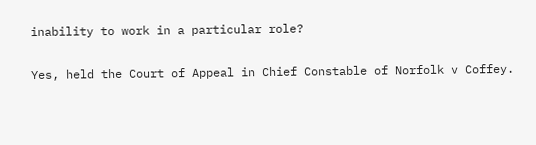inability to work in a particular role?

Yes, held the Court of Appeal in Chief Constable of Norfolk v Coffey.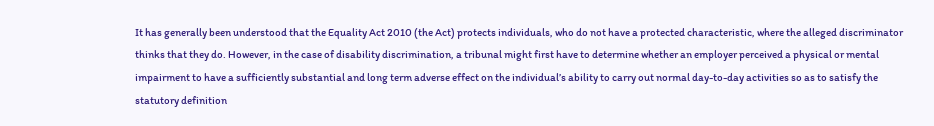It has generally been understood that the Equality Act 2010 (the Act) protects individuals, who do not have a protected characteristic, where the alleged discriminator thinks that they do. However, in the case of disability discrimination, a tribunal might first have to determine whether an employer perceived a physical or mental impairment to have a sufficiently substantial and long term adverse effect on the individual’s ability to carry out normal day-to-day activities so as to satisfy the statutory definition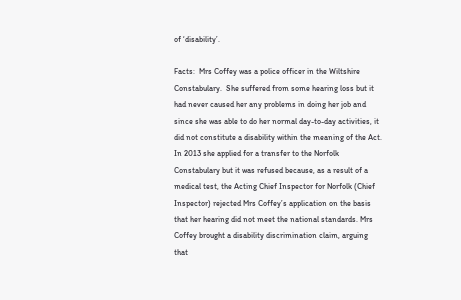of ‘disability’.

Facts:  Mrs Coffey was a police officer in the Wiltshire Constabulary.  She suffered from some hearing loss but it had never caused her any problems in doing her job and since she was able to do her normal day-to-day activities, it did not constitute a disability within the meaning of the Act.  In 2013 she applied for a transfer to the Norfolk Constabulary but it was refused because, as a result of a medical test, the Acting Chief Inspector for Norfolk (Chief Inspector) rejected Mrs Coffey’s application on the basis that her hearing did not meet the national standards. Mrs Coffey brought a disability discrimination claim, arguing that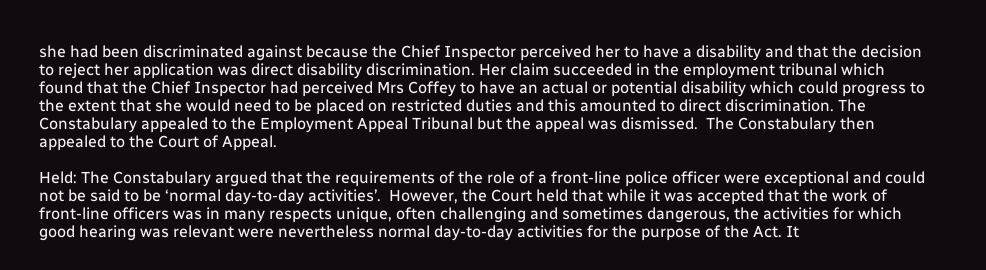she had been discriminated against because the Chief Inspector perceived her to have a disability and that the decision to reject her application was direct disability discrimination. Her claim succeeded in the employment tribunal which found that the Chief Inspector had perceived Mrs Coffey to have an actual or potential disability which could progress to the extent that she would need to be placed on restricted duties and this amounted to direct discrimination. The Constabulary appealed to the Employment Appeal Tribunal but the appeal was dismissed.  The Constabulary then appealed to the Court of Appeal.

Held: The Constabulary argued that the requirements of the role of a front-line police officer were exceptional and could not be said to be ‘normal day-to-day activities’.  However, the Court held that while it was accepted that the work of front-line officers was in many respects unique, often challenging and sometimes dangerous, the activities for which good hearing was relevant were nevertheless normal day-to-day activities for the purpose of the Act. It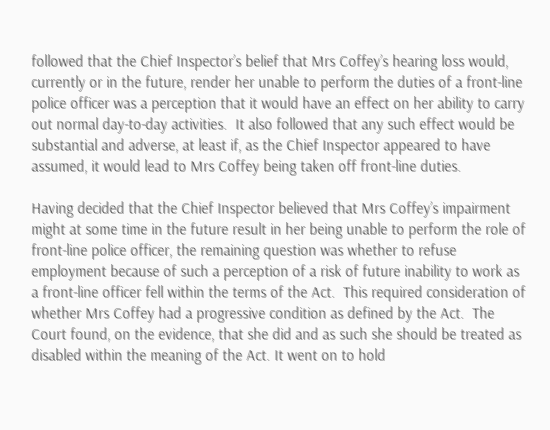followed that the Chief Inspector’s belief that Mrs Coffey’s hearing loss would, currently or in the future, render her unable to perform the duties of a front-line police officer was a perception that it would have an effect on her ability to carry out normal day-to-day activities.  It also followed that any such effect would be substantial and adverse, at least if, as the Chief Inspector appeared to have assumed, it would lead to Mrs Coffey being taken off front-line duties.

Having decided that the Chief Inspector believed that Mrs Coffey’s impairment might at some time in the future result in her being unable to perform the role of front-line police officer, the remaining question was whether to refuse employment because of such a perception of a risk of future inability to work as a front-line officer fell within the terms of the Act.  This required consideration of whether Mrs Coffey had a progressive condition as defined by the Act.  The Court found, on the evidence, that she did and as such she should be treated as disabled within the meaning of the Act. It went on to hold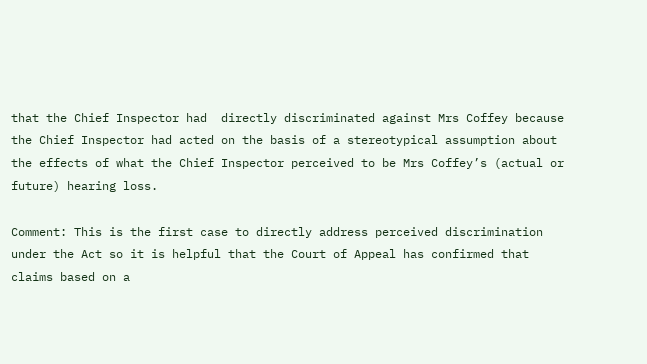that the Chief Inspector had  directly discriminated against Mrs Coffey because the Chief Inspector had acted on the basis of a stereotypical assumption about the effects of what the Chief Inspector perceived to be Mrs Coffey’s (actual or future) hearing loss.

Comment: This is the first case to directly address perceived discrimination under the Act so it is helpful that the Court of Appeal has confirmed that claims based on a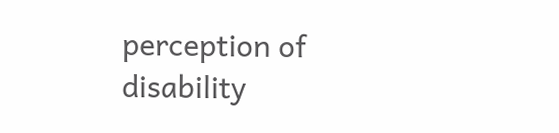perception of disability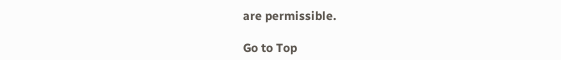are permissible.

Go to Top